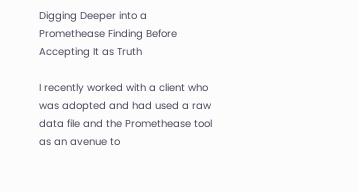Digging Deeper into a Promethease Finding Before Accepting It as Truth

I recently worked with a client who was adopted and had used a raw data file and the Promethease tool as an avenue to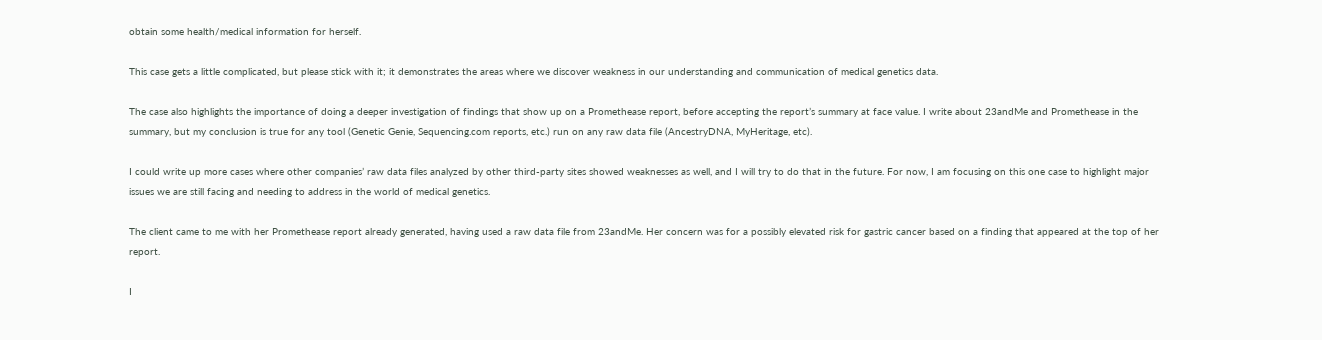obtain some health/medical information for herself.

This case gets a little complicated, but please stick with it; it demonstrates the areas where we discover weakness in our understanding and communication of medical genetics data.

The case also highlights the importance of doing a deeper investigation of findings that show up on a Promethease report, before accepting the report’s summary at face value. I write about 23andMe and Promethease in the summary, but my conclusion is true for any tool (Genetic Genie, Sequencing.com reports, etc.) run on any raw data file (AncestryDNA, MyHeritage, etc).

I could write up more cases where other companies’ raw data files analyzed by other third-party sites showed weaknesses as well, and I will try to do that in the future. For now, I am focusing on this one case to highlight major issues we are still facing and needing to address in the world of medical genetics.

The client came to me with her Promethease report already generated, having used a raw data file from 23andMe. Her concern was for a possibly elevated risk for gastric cancer based on a finding that appeared at the top of her report.

I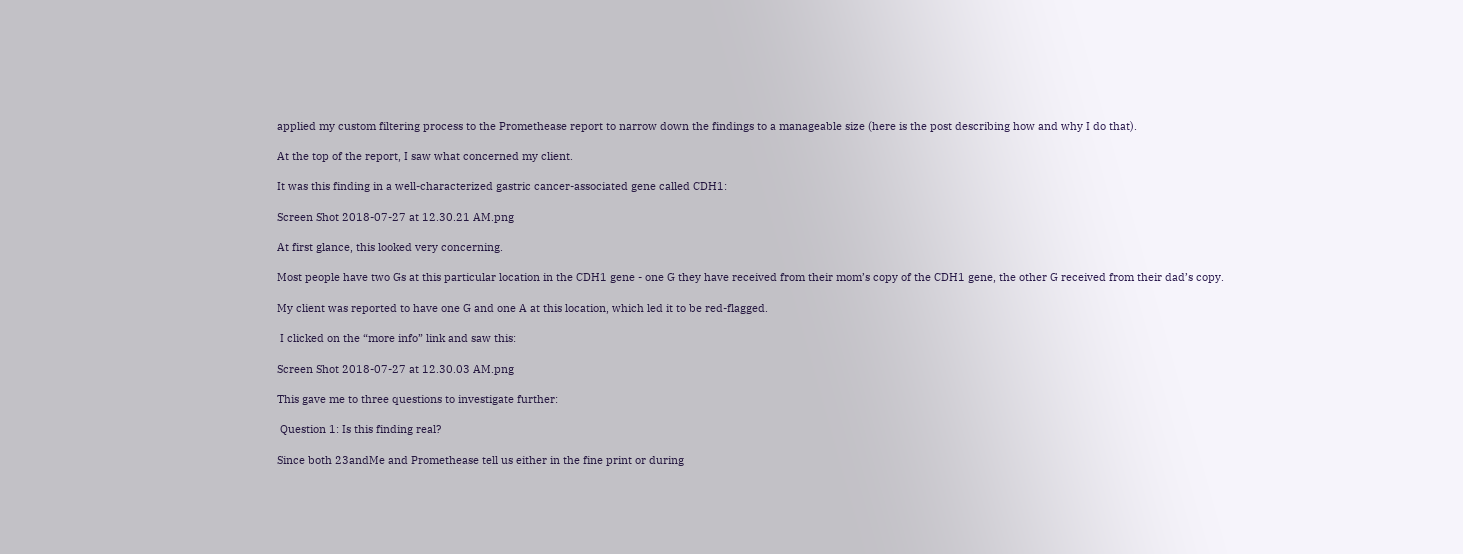applied my custom filtering process to the Promethease report to narrow down the findings to a manageable size (here is the post describing how and why I do that).

At the top of the report, I saw what concerned my client.

It was this finding in a well-characterized gastric cancer-associated gene called CDH1:

Screen Shot 2018-07-27 at 12.30.21 AM.png

At first glance, this looked very concerning.

Most people have two Gs at this particular location in the CDH1 gene - one G they have received from their mom’s copy of the CDH1 gene, the other G received from their dad’s copy.

My client was reported to have one G and one A at this location, which led it to be red-flagged.

 I clicked on the “more info” link and saw this:

Screen Shot 2018-07-27 at 12.30.03 AM.png

This gave me to three questions to investigate further:

 Question 1: Is this finding real?

Since both 23andMe and Promethease tell us either in the fine print or during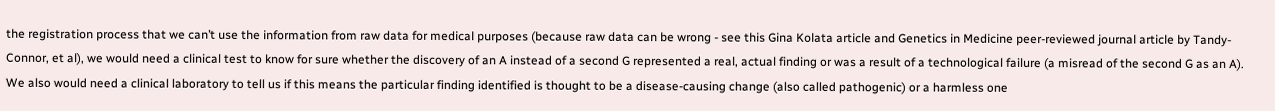the registration process that we can’t use the information from raw data for medical purposes (because raw data can be wrong - see this Gina Kolata article and Genetics in Medicine peer-reviewed journal article by Tandy-Connor, et al), we would need a clinical test to know for sure whether the discovery of an A instead of a second G represented a real, actual finding or was a result of a technological failure (a misread of the second G as an A). We also would need a clinical laboratory to tell us if this means the particular finding identified is thought to be a disease-causing change (also called pathogenic) or a harmless one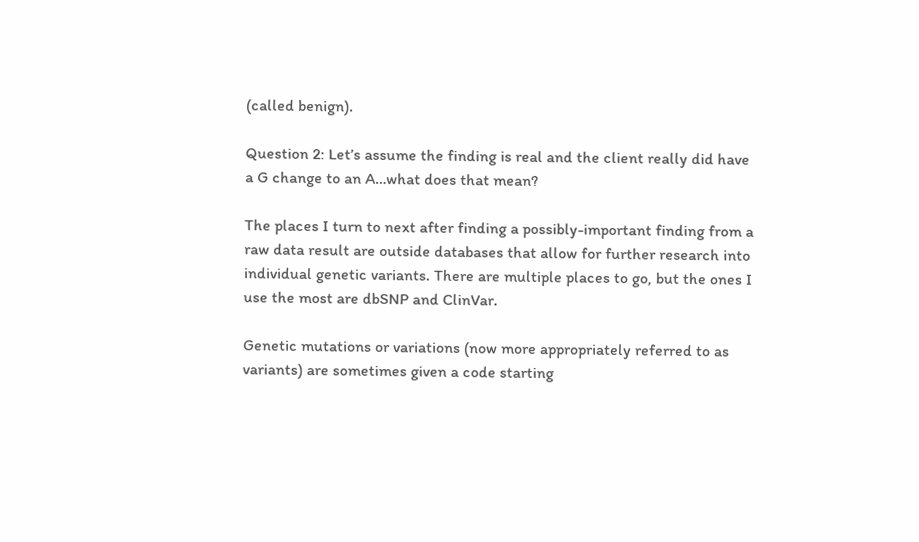(called benign).

Question 2: Let’s assume the finding is real and the client really did have a G change to an A…what does that mean?

The places I turn to next after finding a possibly-important finding from a raw data result are outside databases that allow for further research into individual genetic variants. There are multiple places to go, but the ones I use the most are dbSNP and ClinVar.

Genetic mutations or variations (now more appropriately referred to as variants) are sometimes given a code starting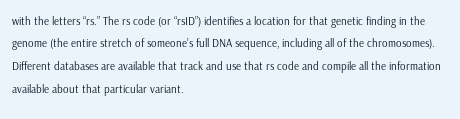with the letters “rs.” The rs code (or “rsID”) identifies a location for that genetic finding in the genome (the entire stretch of someone’s full DNA sequence, including all of the chromosomes). Different databases are available that track and use that rs code and compile all the information available about that particular variant.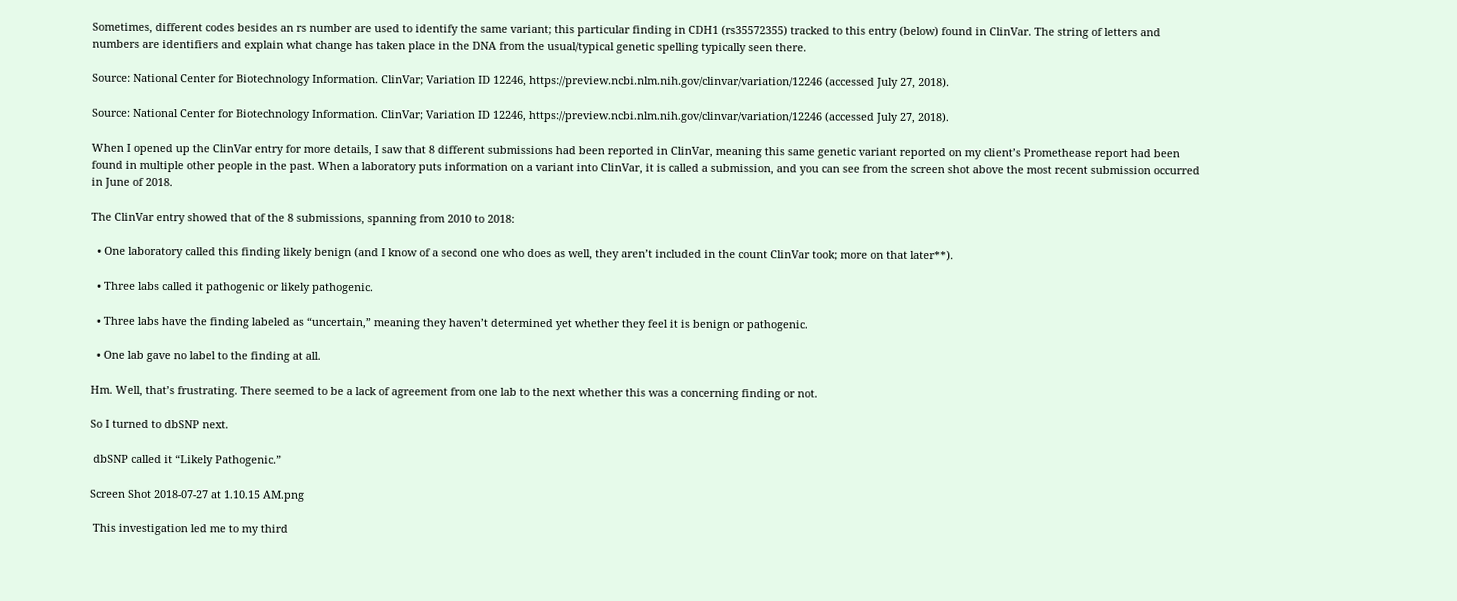Sometimes, different codes besides an rs number are used to identify the same variant; this particular finding in CDH1 (rs35572355) tracked to this entry (below) found in ClinVar. The string of letters and numbers are identifiers and explain what change has taken place in the DNA from the usual/typical genetic spelling typically seen there.

Source: National Center for Biotechnology Information. ClinVar; Variation ID 12246, https://preview.ncbi.nlm.nih.gov/clinvar/variation/12246 (accessed July 27, 2018).

Source: National Center for Biotechnology Information. ClinVar; Variation ID 12246, https://preview.ncbi.nlm.nih.gov/clinvar/variation/12246 (accessed July 27, 2018).

When I opened up the ClinVar entry for more details, I saw that 8 different submissions had been reported in ClinVar, meaning this same genetic variant reported on my client’s Promethease report had been found in multiple other people in the past. When a laboratory puts information on a variant into ClinVar, it is called a submission, and you can see from the screen shot above the most recent submission occurred in June of 2018.

The ClinVar entry showed that of the 8 submissions, spanning from 2010 to 2018:

  • One laboratory called this finding likely benign (and I know of a second one who does as well, they aren’t included in the count ClinVar took; more on that later**).

  • Three labs called it pathogenic or likely pathogenic.

  • Three labs have the finding labeled as “uncertain,” meaning they haven’t determined yet whether they feel it is benign or pathogenic.

  • One lab gave no label to the finding at all.

Hm. Well, that’s frustrating. There seemed to be a lack of agreement from one lab to the next whether this was a concerning finding or not.

So I turned to dbSNP next.

 dbSNP called it “Likely Pathogenic.”

Screen Shot 2018-07-27 at 1.10.15 AM.png

 This investigation led me to my third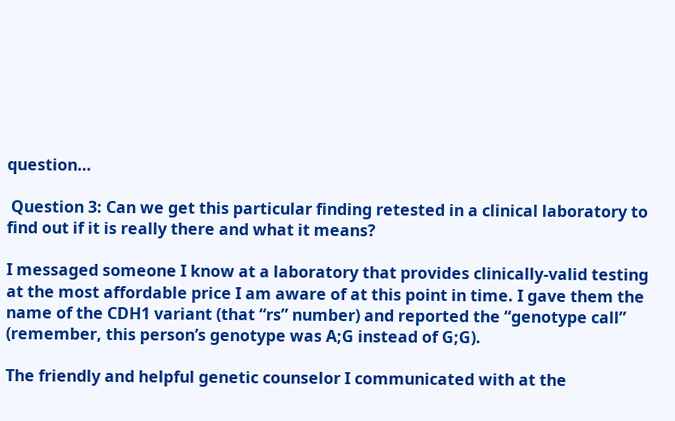question…

 Question 3: Can we get this particular finding retested in a clinical laboratory to find out if it is really there and what it means?

I messaged someone I know at a laboratory that provides clinically-valid testing at the most affordable price I am aware of at this point in time. I gave them the name of the CDH1 variant (that “rs” number) and reported the “genotype call” (remember, this person’s genotype was A;G instead of G;G).

The friendly and helpful genetic counselor I communicated with at the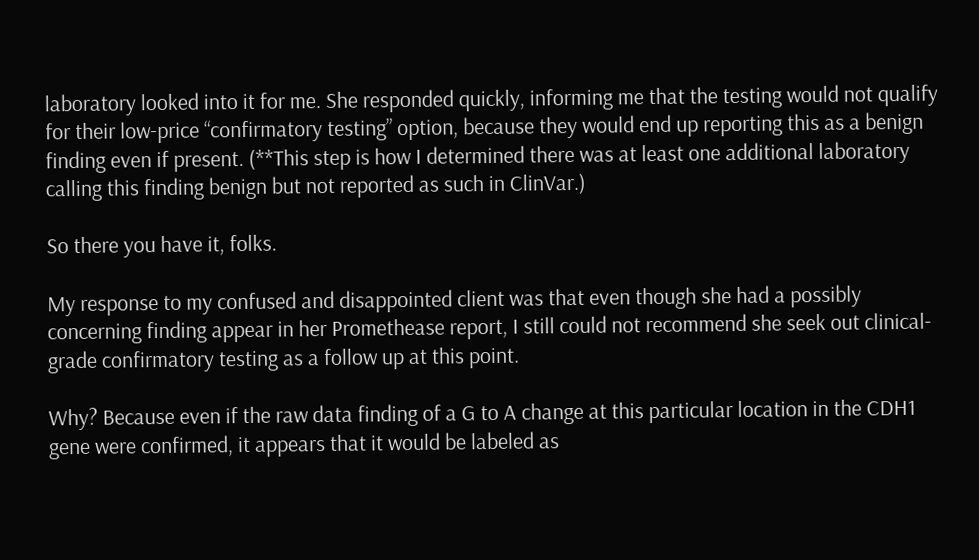laboratory looked into it for me. She responded quickly, informing me that the testing would not qualify for their low-price “confirmatory testing” option, because they would end up reporting this as a benign finding even if present. (**This step is how I determined there was at least one additional laboratory calling this finding benign but not reported as such in ClinVar.)

So there you have it, folks.

My response to my confused and disappointed client was that even though she had a possibly concerning finding appear in her Promethease report, I still could not recommend she seek out clinical-grade confirmatory testing as a follow up at this point.

Why? Because even if the raw data finding of a G to A change at this particular location in the CDH1 gene were confirmed, it appears that it would be labeled as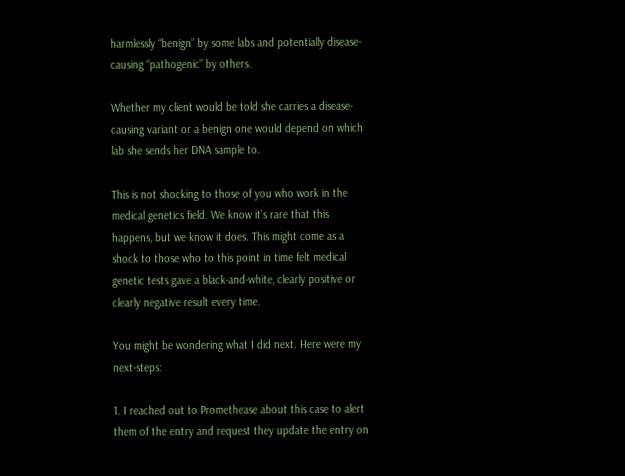harmlessly “benign” by some labs and potentially disease-causing “pathogenic” by others.

Whether my client would be told she carries a disease-causing variant or a benign one would depend on which lab she sends her DNA sample to.

This is not shocking to those of you who work in the medical genetics field. We know it’s rare that this happens, but we know it does. This might come as a shock to those who to this point in time felt medical genetic tests gave a black-and-white, clearly positive or clearly negative result every time.

You might be wondering what I did next. Here were my next-steps:

1. I reached out to Promethease about this case to alert them of the entry and request they update the entry on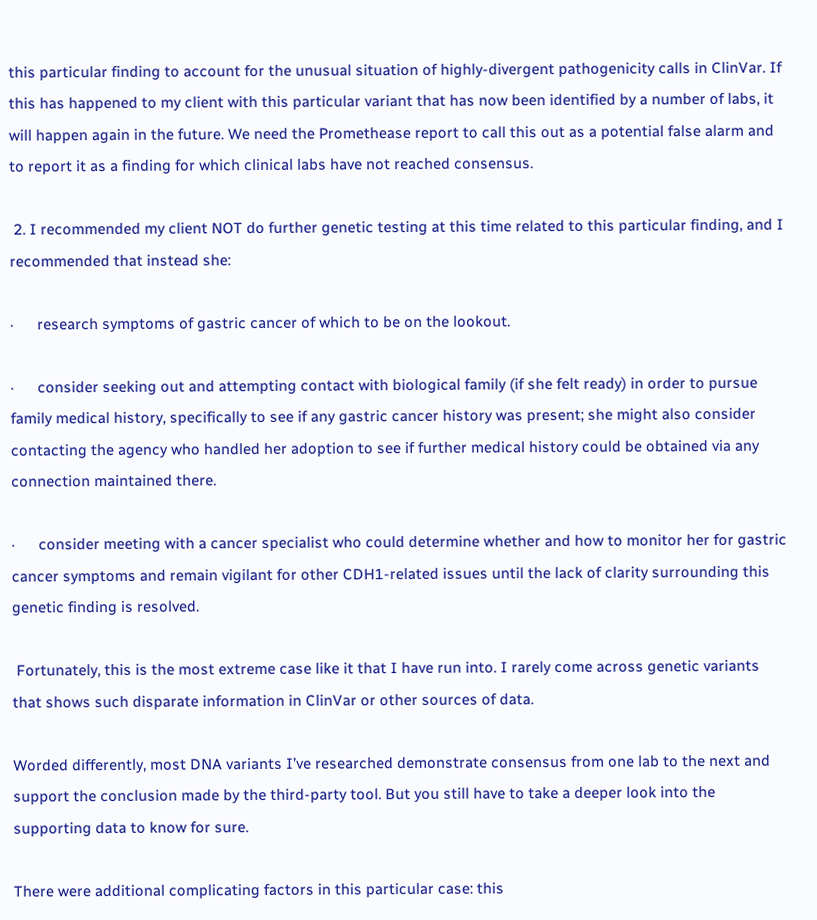this particular finding to account for the unusual situation of highly-divergent pathogenicity calls in ClinVar. If this has happened to my client with this particular variant that has now been identified by a number of labs, it will happen again in the future. We need the Promethease report to call this out as a potential false alarm and to report it as a finding for which clinical labs have not reached consensus.

 2. I recommended my client NOT do further genetic testing at this time related to this particular finding, and I recommended that instead she:

·      research symptoms of gastric cancer of which to be on the lookout.

·      consider seeking out and attempting contact with biological family (if she felt ready) in order to pursue family medical history, specifically to see if any gastric cancer history was present; she might also consider contacting the agency who handled her adoption to see if further medical history could be obtained via any connection maintained there.

·      consider meeting with a cancer specialist who could determine whether and how to monitor her for gastric cancer symptoms and remain vigilant for other CDH1-related issues until the lack of clarity surrounding this genetic finding is resolved.

 Fortunately, this is the most extreme case like it that I have run into. I rarely come across genetic variants that shows such disparate information in ClinVar or other sources of data.

Worded differently, most DNA variants I’ve researched demonstrate consensus from one lab to the next and support the conclusion made by the third-party tool. But you still have to take a deeper look into the supporting data to know for sure.

There were additional complicating factors in this particular case: this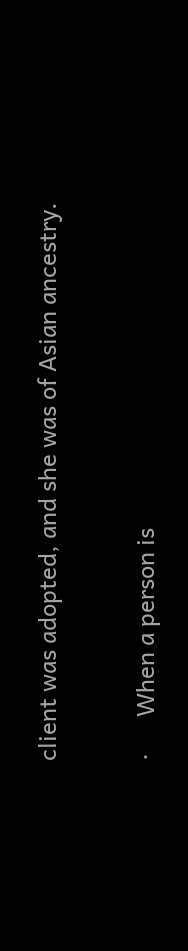client was adopted, and she was of Asian ancestry.

·      When a person is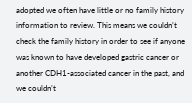adopted we often have little or no family history information to review. This means we couldn’t check the family history in order to see if anyone was known to have developed gastric cancer or another CDH1-associated cancer in the past, and we couldn’t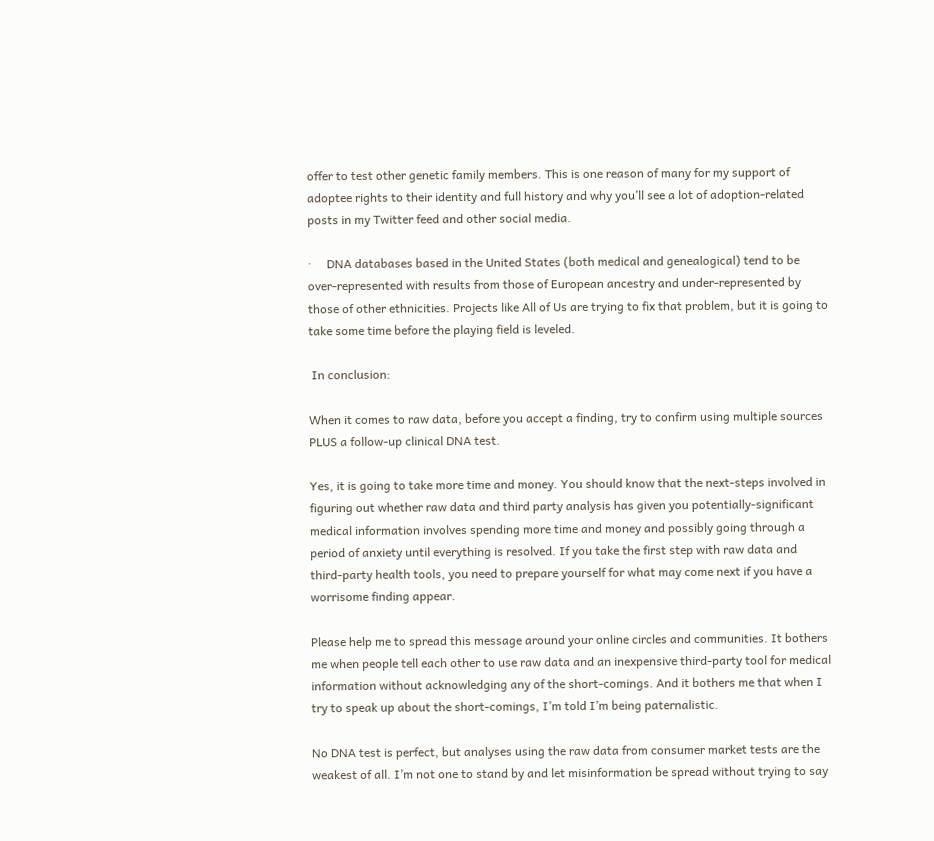offer to test other genetic family members. This is one reason of many for my support of adoptee rights to their identity and full history and why you’ll see a lot of adoption-related posts in my Twitter feed and other social media.

·     DNA databases based in the United States (both medical and genealogical) tend to be over-represented with results from those of European ancestry and under-represented by those of other ethnicities. Projects like All of Us are trying to fix that problem, but it is going to take some time before the playing field is leveled.

 In conclusion:

When it comes to raw data, before you accept a finding, try to confirm using multiple sources PLUS a follow-up clinical DNA test.

Yes, it is going to take more time and money. You should know that the next-steps involved in figuring out whether raw data and third party analysis has given you potentially-significant medical information involves spending more time and money and possibly going through a period of anxiety until everything is resolved. If you take the first step with raw data and third-party health tools, you need to prepare yourself for what may come next if you have a worrisome finding appear.

Please help me to spread this message around your online circles and communities. It bothers me when people tell each other to use raw data and an inexpensive third-party tool for medical information without acknowledging any of the short-comings. And it bothers me that when I try to speak up about the short-comings, I’m told I’m being paternalistic.

No DNA test is perfect, but analyses using the raw data from consumer market tests are the weakest of all. I’m not one to stand by and let misinformation be spread without trying to say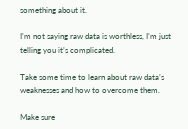something about it.

I’m not saying raw data is worthless, I’m just telling you it’s complicated.

Take some time to learn about raw data’s weaknesses and how to overcome them.

Make sure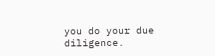you do your due diligence.